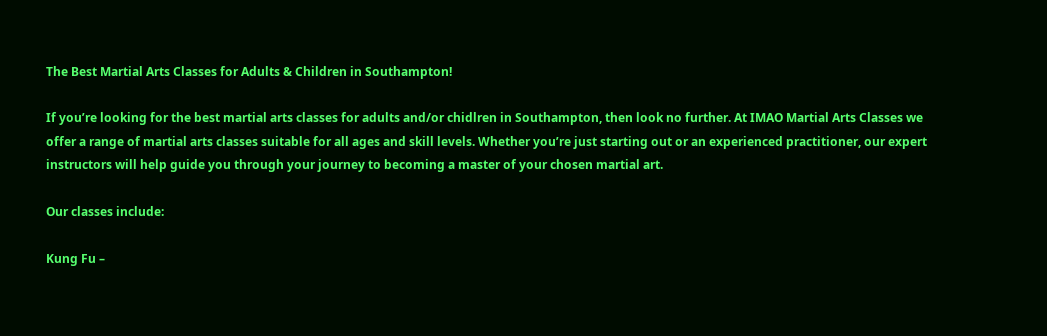The Best Martial Arts Classes for Adults & Children in Southampton!

If you’re looking for the best martial arts classes for adults and/or chidlren in Southampton, then look no further. At IMAO Martial Arts Classes we offer a range of martial arts classes suitable for all ages and skill levels. Whether you’re just starting out or an experienced practitioner, our expert instructors will help guide you through your journey to becoming a master of your chosen martial art.

Our classes include:

Kung Fu –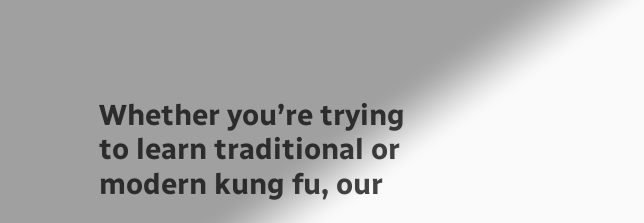Whether you’re trying to learn traditional or modern kung fu, our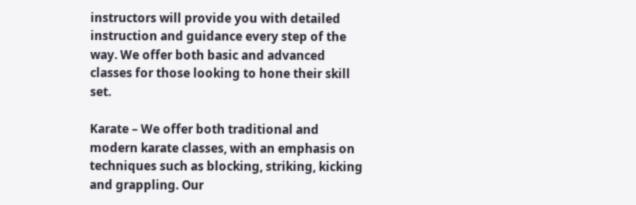instructors will provide you with detailed instruction and guidance every step of the way. We offer both basic and advanced classes for those looking to hone their skill set.

Karate – We offer both traditional and modern karate classes, with an emphasis on techniques such as blocking, striking, kicking and grappling. Our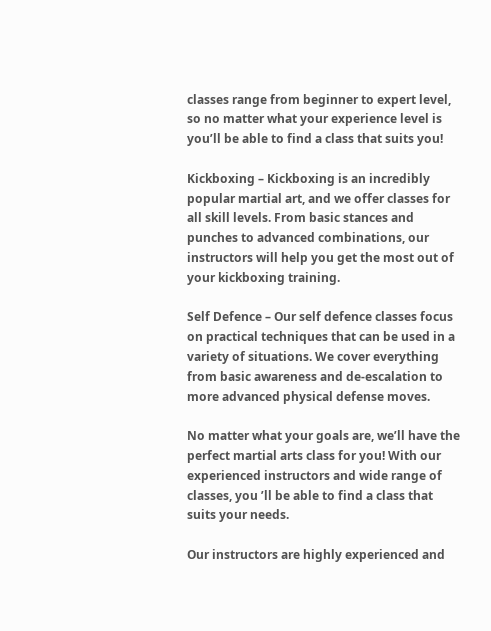classes range from beginner to expert level, so no matter what your experience level is you’ll be able to find a class that suits you!

Kickboxing – Kickboxing is an incredibly popular martial art, and we offer classes for all skill levels. From basic stances and punches to advanced combinations, our instructors will help you get the most out of your kickboxing training.

Self Defence – Our self defence classes focus on practical techniques that can be used in a variety of situations. We cover everything from basic awareness and de-escalation to more advanced physical defense moves.

No matter what your goals are, we’ll have the perfect martial arts class for you! With our experienced instructors and wide range of classes, you ’ll be able to find a class that suits your needs.

Our instructors are highly experienced and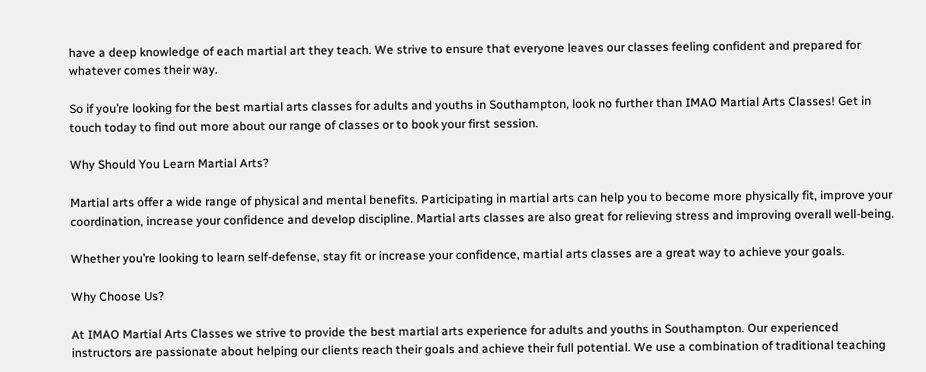have a deep knowledge of each martial art they teach. We strive to ensure that everyone leaves our classes feeling confident and prepared for whatever comes their way.

So if you’re looking for the best martial arts classes for adults and youths in Southampton, look no further than IMAO Martial Arts Classes! Get in touch today to find out more about our range of classes or to book your first session.

Why Should You Learn Martial Arts?

Martial arts offer a wide range of physical and mental benefits. Participating in martial arts can help you to become more physically fit, improve your coordination, increase your confidence and develop discipline. Martial arts classes are also great for relieving stress and improving overall well-being.

Whether you’re looking to learn self-defense, stay fit or increase your confidence, martial arts classes are a great way to achieve your goals.

Why Choose Us?

At IMAO Martial Arts Classes we strive to provide the best martial arts experience for adults and youths in Southampton. Our experienced instructors are passionate about helping our clients reach their goals and achieve their full potential. We use a combination of traditional teaching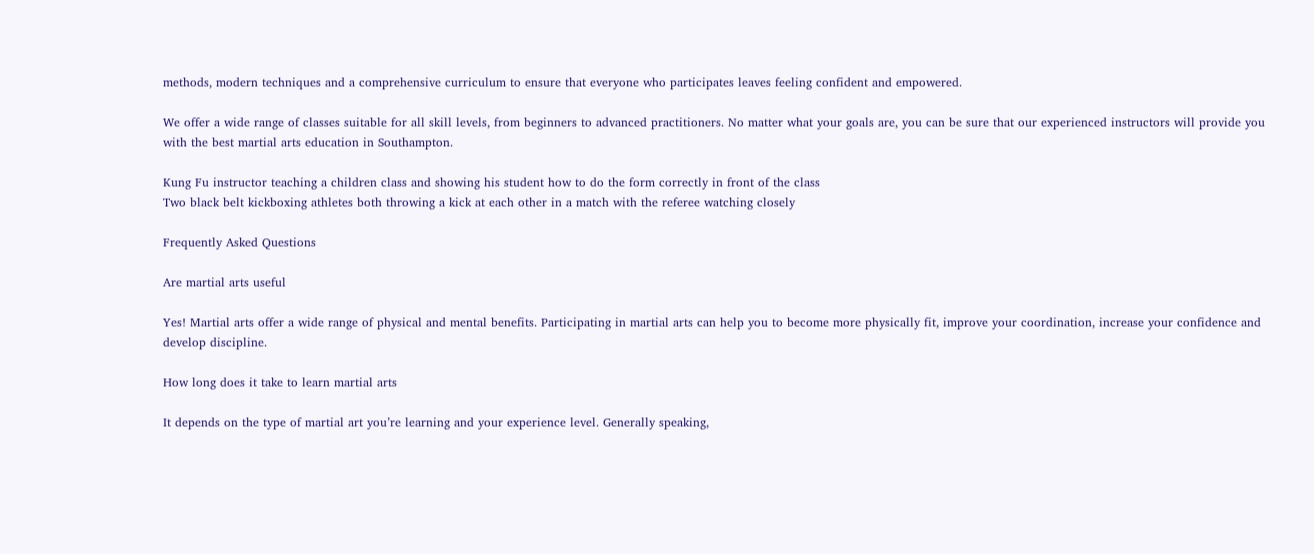methods, modern techniques and a comprehensive curriculum to ensure that everyone who participates leaves feeling confident and empowered.

We offer a wide range of classes suitable for all skill levels, from beginners to advanced practitioners. No matter what your goals are, you can be sure that our experienced instructors will provide you with the best martial arts education in Southampton.

Kung Fu instructor teaching a children class and showing his student how to do the form correctly in front of the class
Two black belt kickboxing athletes both throwing a kick at each other in a match with the referee watching closely

Frequently Asked Questions

Are martial arts useful

Yes! Martial arts offer a wide range of physical and mental benefits. Participating in martial arts can help you to become more physically fit, improve your coordination, increase your confidence and develop discipline.

How long does it take to learn martial arts

It depends on the type of martial art you’re learning and your experience level. Generally speaking,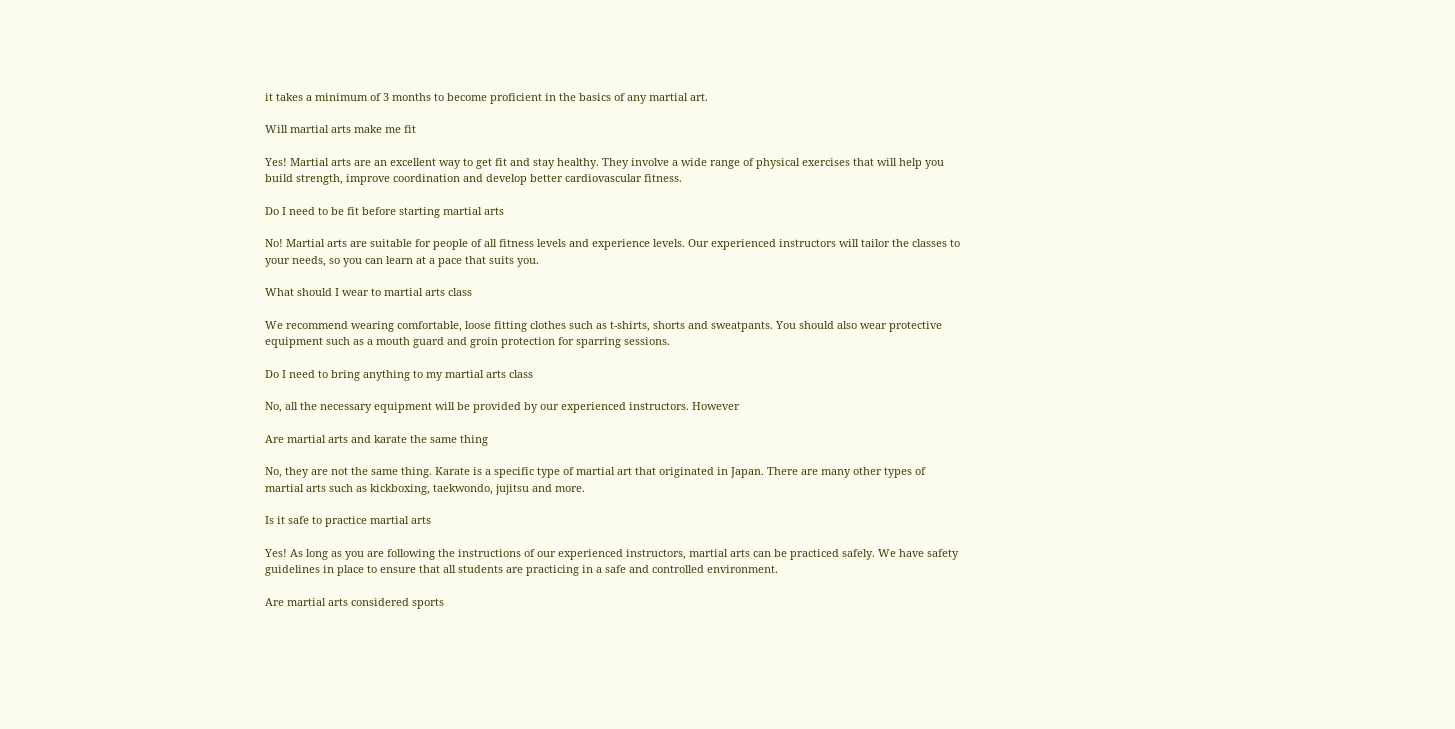it takes a minimum of 3 months to become proficient in the basics of any martial art.

Will martial arts make me fit

Yes! Martial arts are an excellent way to get fit and stay healthy. They involve a wide range of physical exercises that will help you build strength, improve coordination and develop better cardiovascular fitness.

Do I need to be fit before starting martial arts

No! Martial arts are suitable for people of all fitness levels and experience levels. Our experienced instructors will tailor the classes to your needs, so you can learn at a pace that suits you.

What should I wear to martial arts class

We recommend wearing comfortable, loose fitting clothes such as t-shirts, shorts and sweatpants. You should also wear protective equipment such as a mouth guard and groin protection for sparring sessions.

Do I need to bring anything to my martial arts class

No, all the necessary equipment will be provided by our experienced instructors. However

Are martial arts and karate the same thing

No, they are not the same thing. Karate is a specific type of martial art that originated in Japan. There are many other types of martial arts such as kickboxing, taekwondo, jujitsu and more.

Is it safe to practice martial arts

Yes! As long as you are following the instructions of our experienced instructors, martial arts can be practiced safely. We have safety guidelines in place to ensure that all students are practicing in a safe and controlled environment.

Are martial arts considered sports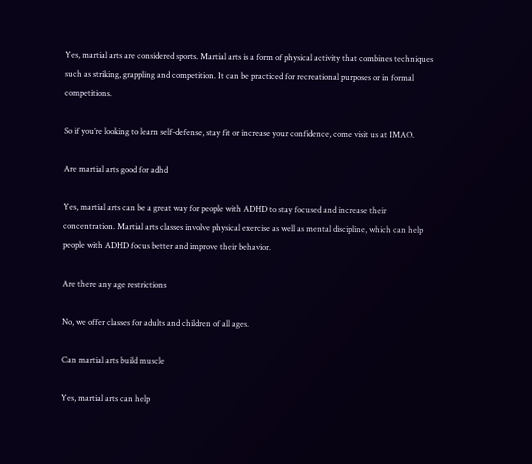Yes, martial arts are considered sports. Martial arts is a form of physical activity that combines techniques such as striking, grappling and competition. It can be practiced for recreational purposes or in formal competitions.

So if you’re looking to learn self-defense, stay fit or increase your confidence, come visit us at IMAO.

Are martial arts good for adhd

Yes, martial arts can be a great way for people with ADHD to stay focused and increase their concentration. Martial arts classes involve physical exercise as well as mental discipline, which can help people with ADHD focus better and improve their behavior.

Are there any age restrictions

No, we offer classes for adults and children of all ages.

Can martial arts build muscle

Yes, martial arts can help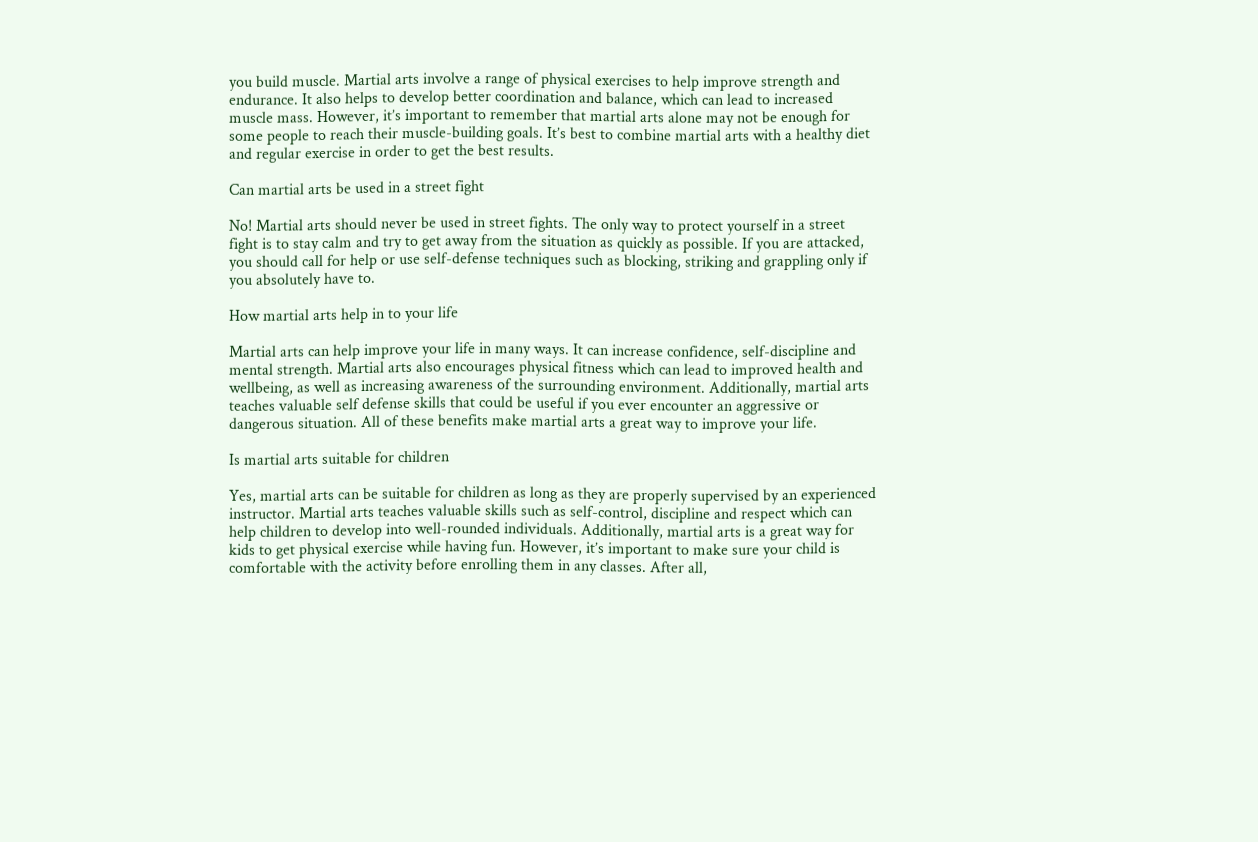you build muscle. Martial arts involve a range of physical exercises to help improve strength and endurance. It also helps to develop better coordination and balance, which can lead to increased muscle mass. However, it’s important to remember that martial arts alone may not be enough for some people to reach their muscle-building goals. It’s best to combine martial arts with a healthy diet and regular exercise in order to get the best results.

Can martial arts be used in a street fight

No! Martial arts should never be used in street fights. The only way to protect yourself in a street fight is to stay calm and try to get away from the situation as quickly as possible. If you are attacked, you should call for help or use self-defense techniques such as blocking, striking and grappling only if you absolutely have to.

How martial arts help in to your life

Martial arts can help improve your life in many ways. It can increase confidence, self-discipline and mental strength. Martial arts also encourages physical fitness which can lead to improved health and wellbeing, as well as increasing awareness of the surrounding environment. Additionally, martial arts teaches valuable self defense skills that could be useful if you ever encounter an aggressive or dangerous situation. All of these benefits make martial arts a great way to improve your life.

Is martial arts suitable for children

Yes, martial arts can be suitable for children as long as they are properly supervised by an experienced instructor. Martial arts teaches valuable skills such as self-control, discipline and respect which can help children to develop into well-rounded individuals. Additionally, martial arts is a great way for kids to get physical exercise while having fun. However, it’s important to make sure your child is comfortable with the activity before enrolling them in any classes. After all,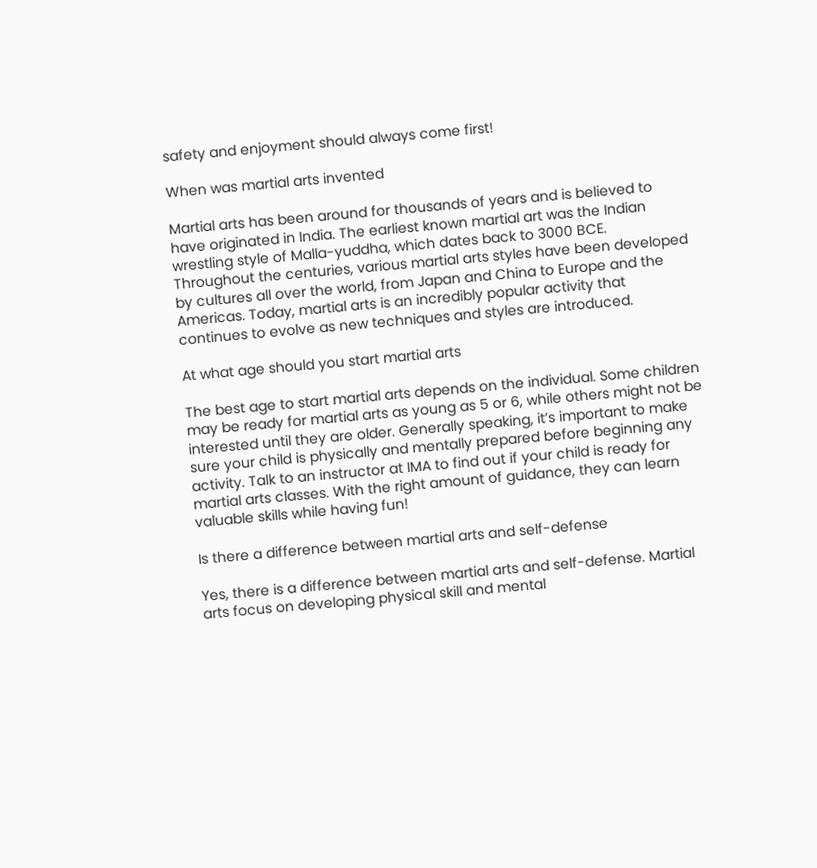safety and enjoyment should always come first!

When was martial arts invented

Martial arts has been around for thousands of years and is believed to have originated in India. The earliest known martial art was the Indian wrestling style of Malla-yuddha, which dates back to 3000 BCE. Throughout the centuries, various martial arts styles have been developed by cultures all over the world, from Japan and China to Europe and the Americas. Today, martial arts is an incredibly popular activity that continues to evolve as new techniques and styles are introduced.

At what age should you start martial arts

The best age to start martial arts depends on the individual. Some children may be ready for martial arts as young as 5 or 6, while others might not be interested until they are older. Generally speaking, it’s important to make sure your child is physically and mentally prepared before beginning any activity. Talk to an instructor at IMA to find out if your child is ready for martial arts classes. With the right amount of guidance, they can learn valuable skills while having fun!

Is there a difference between martial arts and self-defense

Yes, there is a difference between martial arts and self-defense. Martial arts focus on developing physical skill and mental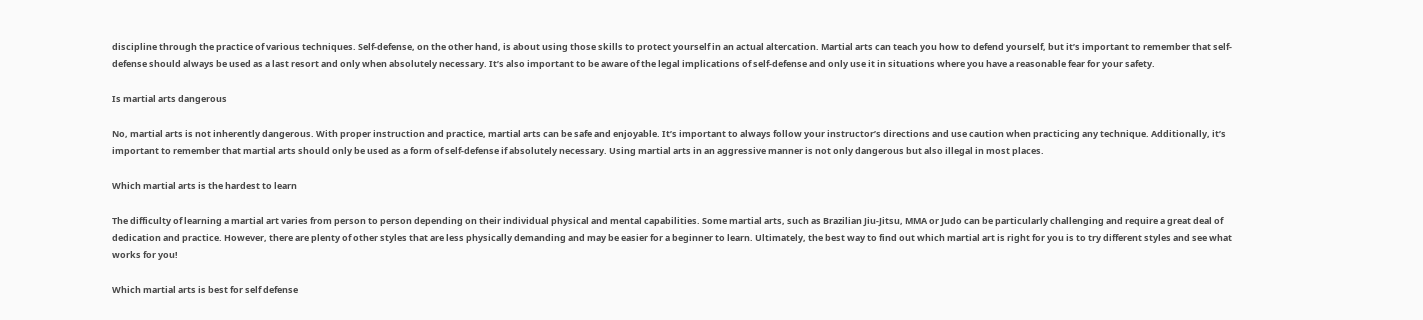discipline through the practice of various techniques. Self-defense, on the other hand, is about using those skills to protect yourself in an actual altercation. Martial arts can teach you how to defend yourself, but it’s important to remember that self-defense should always be used as a last resort and only when absolutely necessary. It’s also important to be aware of the legal implications of self-defense and only use it in situations where you have a reasonable fear for your safety.

Is martial arts dangerous

No, martial arts is not inherently dangerous. With proper instruction and practice, martial arts can be safe and enjoyable. It’s important to always follow your instructor’s directions and use caution when practicing any technique. Additionally, it’s important to remember that martial arts should only be used as a form of self-defense if absolutely necessary. Using martial arts in an aggressive manner is not only dangerous but also illegal in most places.

Which martial arts is the hardest to learn

The difficulty of learning a martial art varies from person to person depending on their individual physical and mental capabilities. Some martial arts, such as Brazilian Jiu-Jitsu, MMA or Judo can be particularly challenging and require a great deal of dedication and practice. However, there are plenty of other styles that are less physically demanding and may be easier for a beginner to learn. Ultimately, the best way to find out which martial art is right for you is to try different styles and see what works for you!

Which martial arts is best for self defense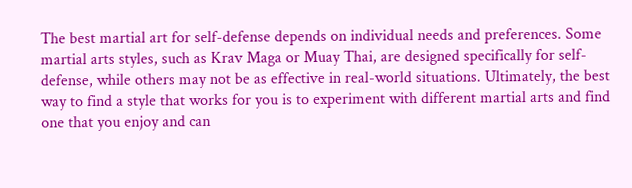The best martial art for self-defense depends on individual needs and preferences. Some martial arts styles, such as Krav Maga or Muay Thai, are designed specifically for self-defense, while others may not be as effective in real-world situations. Ultimately, the best way to find a style that works for you is to experiment with different martial arts and find one that you enjoy and can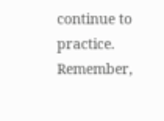continue to practice. Remember,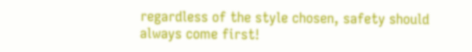regardless of the style chosen, safety should always come first!